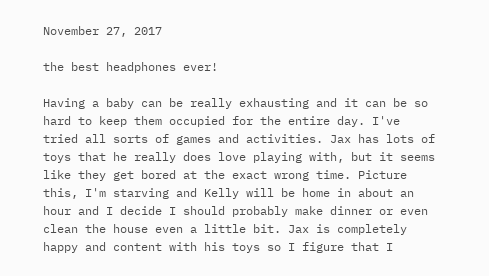November 27, 2017

the best headphones ever!

Having a baby can be really exhausting and it can be so hard to keep them occupied for the entire day. I've tried all sorts of games and activities. Jax has lots of toys that he really does love playing with, but it seems like they get bored at the exact wrong time. Picture this, I'm starving and Kelly will be home in about an hour and I decide I should probably make dinner or even clean the house even a little bit. Jax is completely happy and content with his toys so I figure that I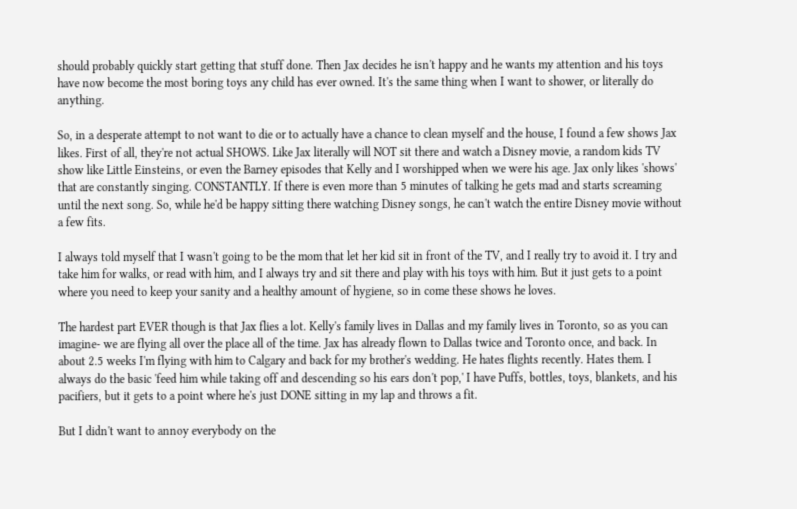should probably quickly start getting that stuff done. Then Jax decides he isn't happy and he wants my attention and his toys have now become the most boring toys any child has ever owned. It's the same thing when I want to shower, or literally do anything.

So, in a desperate attempt to not want to die or to actually have a chance to clean myself and the house, I found a few shows Jax likes. First of all, they're not actual SHOWS. Like Jax literally will NOT sit there and watch a Disney movie, a random kids TV show like Little Einsteins, or even the Barney episodes that Kelly and I worshipped when we were his age. Jax only likes 'shows' that are constantly singing. CONSTANTLY. If there is even more than 5 minutes of talking he gets mad and starts screaming until the next song. So, while he'd be happy sitting there watching Disney songs, he can't watch the entire Disney movie without a few fits.

I always told myself that I wasn't going to be the mom that let her kid sit in front of the TV, and I really try to avoid it. I try and take him for walks, or read with him, and I always try and sit there and play with his toys with him. But it just gets to a point where you need to keep your sanity and a healthy amount of hygiene, so in come these shows he loves.

The hardest part EVER though is that Jax flies a lot. Kelly's family lives in Dallas and my family lives in Toronto, so as you can imagine- we are flying all over the place all of the time. Jax has already flown to Dallas twice and Toronto once, and back. In about 2.5 weeks I'm flying with him to Calgary and back for my brother's wedding. He hates flights recently. Hates them. I always do the basic 'feed him while taking off and descending so his ears don't pop,' I have Puffs, bottles, toys, blankets, and his pacifiers, but it gets to a point where he's just DONE sitting in my lap and throws a fit.

But I didn't want to annoy everybody on the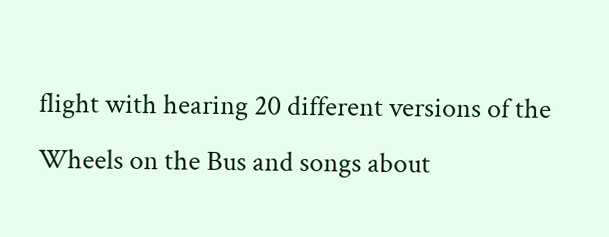flight with hearing 20 different versions of the Wheels on the Bus and songs about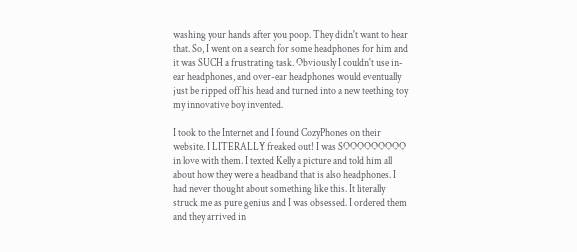washing your hands after you poop. They didn't want to hear that. So, I went on a search for some headphones for him and it was SUCH a frustrating task. Obviously I couldn't use in-ear headphones, and over-ear headphones would eventually just be ripped off his head and turned into a new teething toy my innovative boy invented.

I took to the Internet and I found CozyPhones on their website. I LITERALLY freaked out! I was SOOOOOOOOO in love with them. I texted Kelly a picture and told him all about how they were a headband that is also headphones. I had never thought about something like this. It literally struck me as pure genius and I was obsessed. I ordered them and they arrived in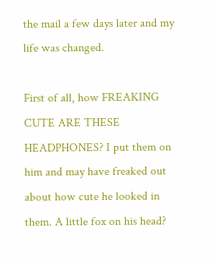the mail a few days later and my life was changed.

First of all, how FREAKING CUTE ARE THESE HEADPHONES? I put them on him and may have freaked out about how cute he looked in them. A little fox on his head?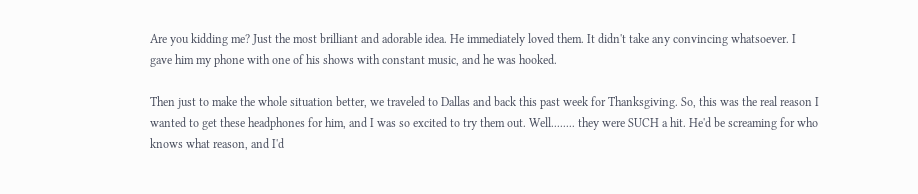Are you kidding me? Just the most brilliant and adorable idea. He immediately loved them. It didn't take any convincing whatsoever. I gave him my phone with one of his shows with constant music, and he was hooked.

Then just to make the whole situation better, we traveled to Dallas and back this past week for Thanksgiving. So, this was the real reason I wanted to get these headphones for him, and I was so excited to try them out. Well........ they were SUCH a hit. He'd be screaming for who knows what reason, and I'd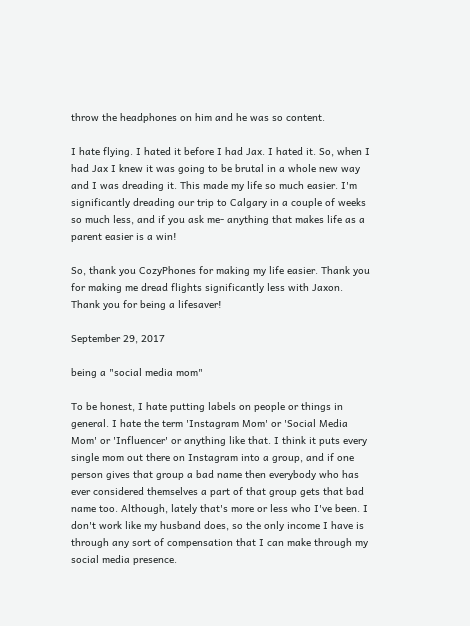throw the headphones on him and he was so content.

I hate flying. I hated it before I had Jax. I hated it. So, when I had Jax I knew it was going to be brutal in a whole new way and I was dreading it. This made my life so much easier. I'm significantly dreading our trip to Calgary in a couple of weeks so much less, and if you ask me- anything that makes life as a parent easier is a win!

So, thank you CozyPhones for making my life easier. Thank you for making me dread flights significantly less with Jaxon. Thank you for being a lifesaver!

September 29, 2017

being a "social media mom"

To be honest, I hate putting labels on people or things in general. I hate the term 'Instagram Mom' or 'Social Media Mom' or 'Influencer' or anything like that. I think it puts every single mom out there on Instagram into a group, and if one person gives that group a bad name then everybody who has ever considered themselves a part of that group gets that bad name too. Although, lately that's more or less who I've been. I don't work like my husband does, so the only income I have is through any sort of compensation that I can make through my social media presence.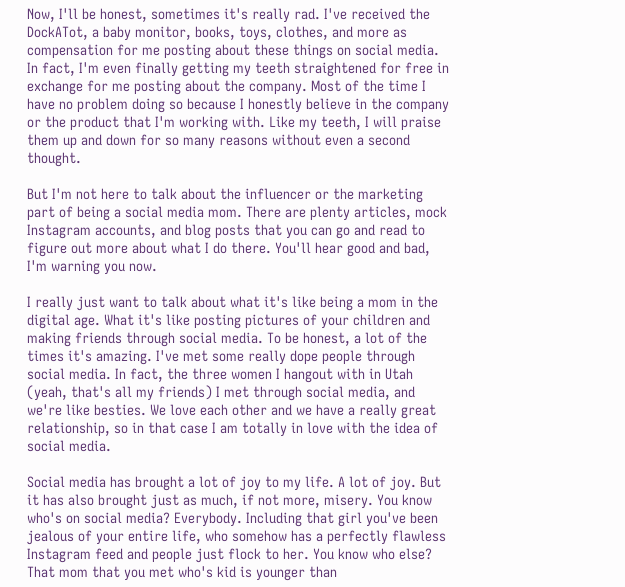Now, I'll be honest, sometimes it's really rad. I've received the DockATot, a baby monitor, books, toys, clothes, and more as compensation for me posting about these things on social media. In fact, I'm even finally getting my teeth straightened for free in exchange for me posting about the company. Most of the time I have no problem doing so because I honestly believe in the company or the product that I'm working with. Like my teeth, I will praise them up and down for so many reasons without even a second thought.

But I'm not here to talk about the influencer or the marketing part of being a social media mom. There are plenty articles, mock Instagram accounts, and blog posts that you can go and read to figure out more about what I do there. You'll hear good and bad, I'm warning you now.

I really just want to talk about what it's like being a mom in the digital age. What it's like posting pictures of your children and making friends through social media. To be honest, a lot of the times it's amazing. I've met some really dope people through social media. In fact, the three women I hangout with in Utah (yeah, that's all my friends) I met through social media, and we're like besties. We love each other and we have a really great relationship, so in that case I am totally in love with the idea of social media.

Social media has brought a lot of joy to my life. A lot of joy. But it has also brought just as much, if not more, misery. You know who's on social media? Everybody. Including that girl you've been jealous of your entire life, who somehow has a perfectly flawless Instagram feed and people just flock to her. You know who else? That mom that you met who's kid is younger than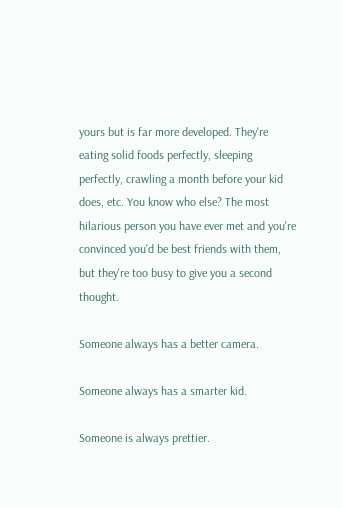yours but is far more developed. They're eating solid foods perfectly, sleeping perfectly, crawling a month before your kid does, etc. You know who else? The most hilarious person you have ever met and you're convinced you'd be best friends with them, but they're too busy to give you a second thought.

Someone always has a better camera.

Someone always has a smarter kid.

Someone is always prettier.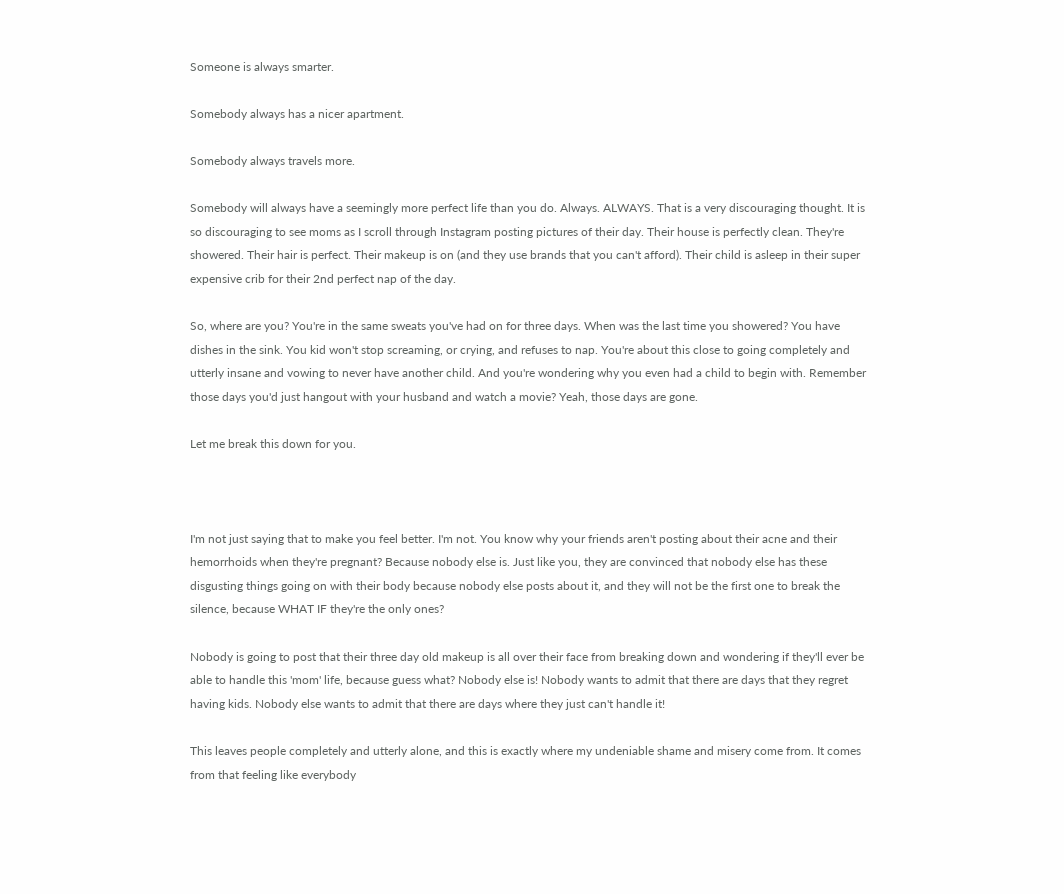Someone is always smarter.

Somebody always has a nicer apartment.

Somebody always travels more.

Somebody will always have a seemingly more perfect life than you do. Always. ALWAYS. That is a very discouraging thought. It is so discouraging to see moms as I scroll through Instagram posting pictures of their day. Their house is perfectly clean. They're showered. Their hair is perfect. Their makeup is on (and they use brands that you can't afford). Their child is asleep in their super expensive crib for their 2nd perfect nap of the day.

So, where are you? You're in the same sweats you've had on for three days. When was the last time you showered? You have dishes in the sink. You kid won't stop screaming, or crying, and refuses to nap. You're about this close to going completely and utterly insane and vowing to never have another child. And you're wondering why you even had a child to begin with. Remember those days you'd just hangout with your husband and watch a movie? Yeah, those days are gone.

Let me break this down for you.



I'm not just saying that to make you feel better. I'm not. You know why your friends aren't posting about their acne and their hemorrhoids when they're pregnant? Because nobody else is. Just like you, they are convinced that nobody else has these disgusting things going on with their body because nobody else posts about it, and they will not be the first one to break the silence, because WHAT IF they're the only ones?

Nobody is going to post that their three day old makeup is all over their face from breaking down and wondering if they'll ever be able to handle this 'mom' life, because guess what? Nobody else is! Nobody wants to admit that there are days that they regret having kids. Nobody else wants to admit that there are days where they just can't handle it!

This leaves people completely and utterly alone, and this is exactly where my undeniable shame and misery come from. It comes from that feeling like everybody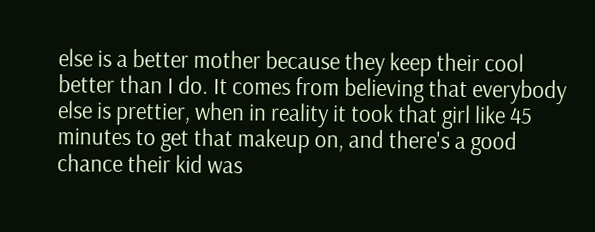else is a better mother because they keep their cool better than I do. It comes from believing that everybody else is prettier, when in reality it took that girl like 45 minutes to get that makeup on, and there's a good chance their kid was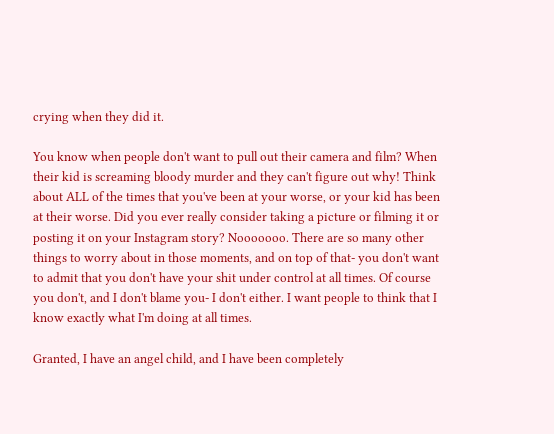crying when they did it.

You know when people don't want to pull out their camera and film? When their kid is screaming bloody murder and they can't figure out why! Think about ALL of the times that you've been at your worse, or your kid has been at their worse. Did you ever really consider taking a picture or filming it or posting it on your Instagram story? Nooooooo. There are so many other things to worry about in those moments, and on top of that- you don't want to admit that you don't have your shit under control at all times. Of course you don't, and I don't blame you- I don't either. I want people to think that I know exactly what I'm doing at all times.

Granted, I have an angel child, and I have been completely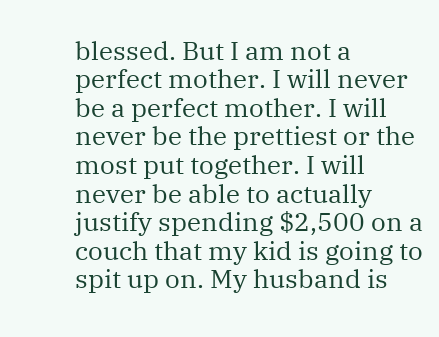blessed. But I am not a perfect mother. I will never be a perfect mother. I will never be the prettiest or the most put together. I will never be able to actually justify spending $2,500 on a couch that my kid is going to spit up on. My husband is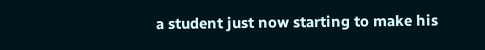a student just now starting to make his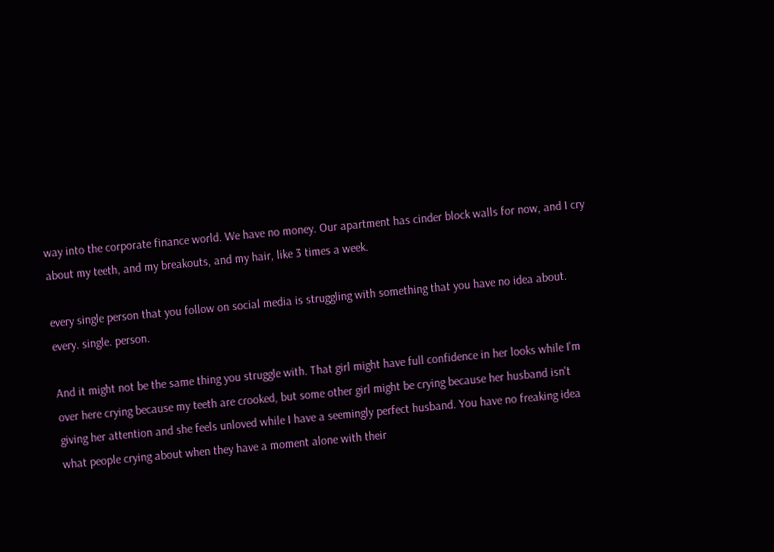way into the corporate finance world. We have no money. Our apartment has cinder block walls for now, and I cry about my teeth, and my breakouts, and my hair, like 3 times a week.

every single person that you follow on social media is struggling with something that you have no idea about. every. single. person.

And it might not be the same thing you struggle with. That girl might have full confidence in her looks while I'm over here crying because my teeth are crooked, but some other girl might be crying because her husband isn't giving her attention and she feels unloved while I have a seemingly perfect husband. You have no freaking idea what people crying about when they have a moment alone with their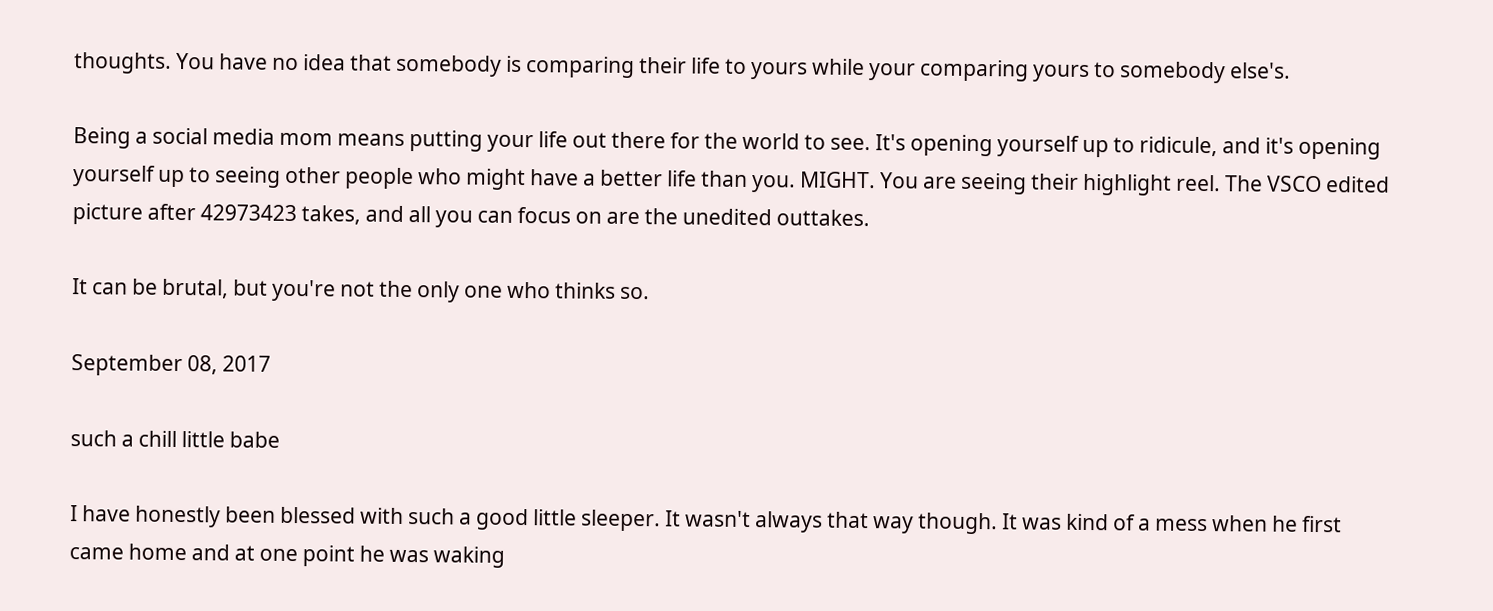thoughts. You have no idea that somebody is comparing their life to yours while your comparing yours to somebody else's.

Being a social media mom means putting your life out there for the world to see. It's opening yourself up to ridicule, and it's opening yourself up to seeing other people who might have a better life than you. MIGHT. You are seeing their highlight reel. The VSCO edited picture after 42973423 takes, and all you can focus on are the unedited outtakes.

It can be brutal, but you're not the only one who thinks so.

September 08, 2017

such a chill little babe

I have honestly been blessed with such a good little sleeper. It wasn't always that way though. It was kind of a mess when he first came home and at one point he was waking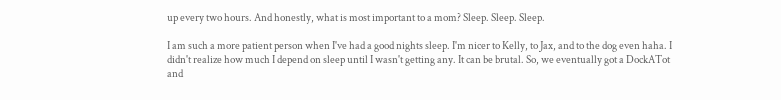up every two hours. And honestly, what is most important to a mom? Sleep. Sleep. Sleep.

I am such a more patient person when I've had a good nights sleep. I'm nicer to Kelly, to Jax, and to the dog even haha. I didn't realize how much I depend on sleep until I wasn't getting any. It can be brutal. So, we eventually got a DockATot and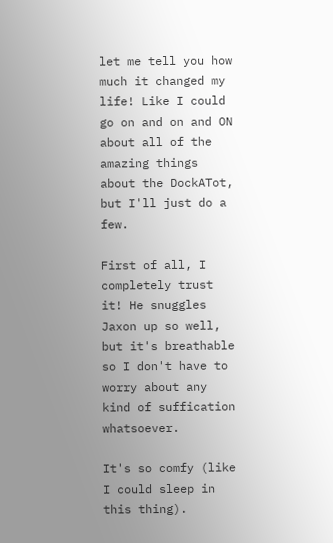let me tell you how much it changed my life! Like I could go on and on and ON about all of the amazing things about the DockATot, but I'll just do a few.

First of all, I completely trust it! He snuggles Jaxon up so well, but it's breathable so I don't have to worry about any kind of suffication whatsoever.

It's so comfy (like I could sleep in this thing).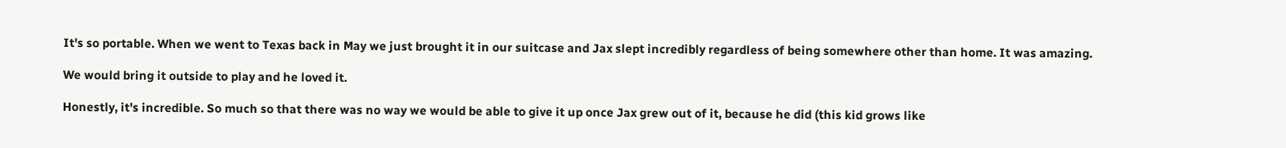It's so portable. When we went to Texas back in May we just brought it in our suitcase and Jax slept incredibly regardless of being somewhere other than home. It was amazing.

We would bring it outside to play and he loved it.

Honestly, it's incredible. So much so that there was no way we would be able to give it up once Jax grew out of it, because he did (this kid grows like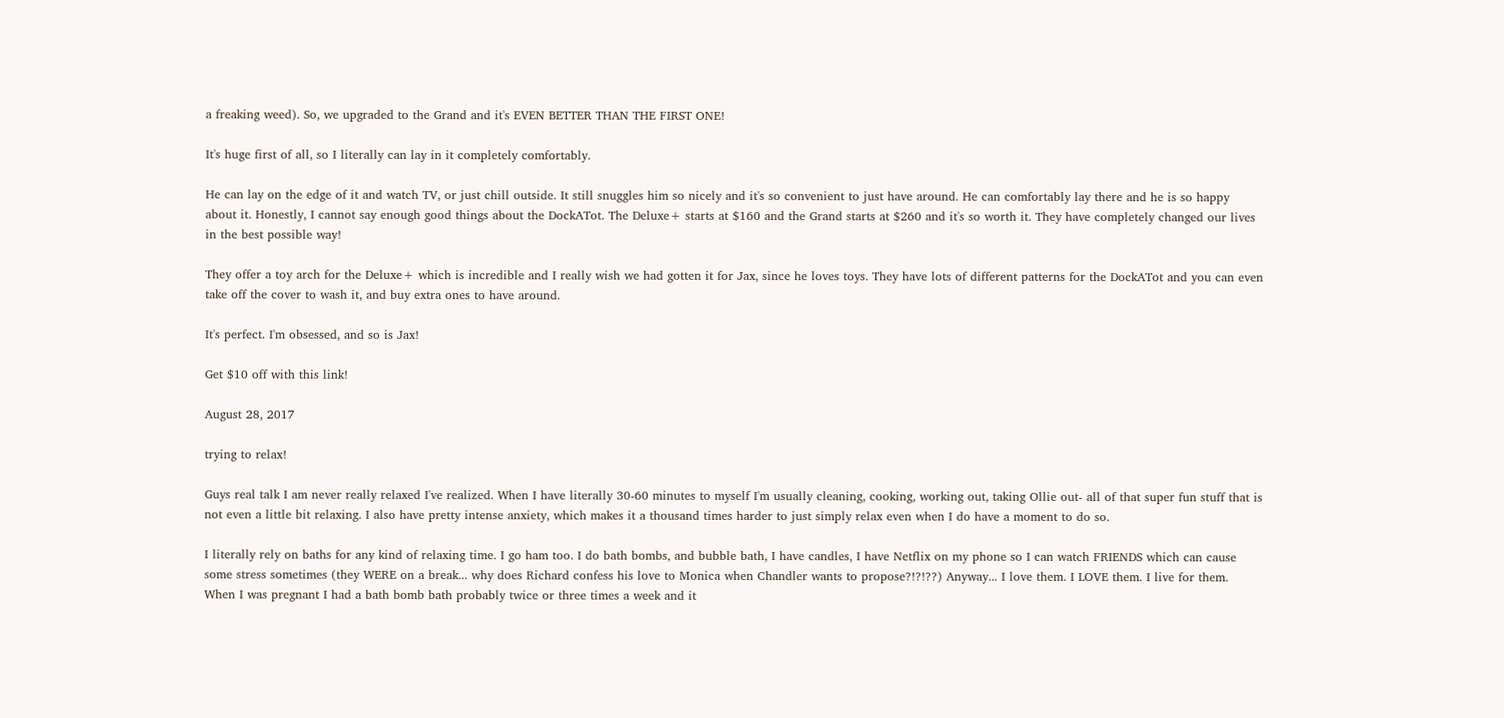a freaking weed). So, we upgraded to the Grand and it's EVEN BETTER THAN THE FIRST ONE!

It's huge first of all, so I literally can lay in it completely comfortably.

He can lay on the edge of it and watch TV, or just chill outside. It still snuggles him so nicely and it's so convenient to just have around. He can comfortably lay there and he is so happy about it. Honestly, I cannot say enough good things about the DockATot. The Deluxe+ starts at $160 and the Grand starts at $260 and it's so worth it. They have completely changed our lives in the best possible way!

They offer a toy arch for the Deluxe+ which is incredible and I really wish we had gotten it for Jax, since he loves toys. They have lots of different patterns for the DockATot and you can even take off the cover to wash it, and buy extra ones to have around.

It's perfect. I'm obsessed, and so is Jax!

Get $10 off with this link!

August 28, 2017

trying to relax!

Guys real talk I am never really relaxed I've realized. When I have literally 30-60 minutes to myself I'm usually cleaning, cooking, working out, taking Ollie out- all of that super fun stuff that is not even a little bit relaxing. I also have pretty intense anxiety, which makes it a thousand times harder to just simply relax even when I do have a moment to do so.

I literally rely on baths for any kind of relaxing time. I go ham too. I do bath bombs, and bubble bath, I have candles, I have Netflix on my phone so I can watch FRIENDS which can cause some stress sometimes (they WERE on a break... why does Richard confess his love to Monica when Chandler wants to propose?!?!??) Anyway... I love them. I LOVE them. I live for them. When I was pregnant I had a bath bomb bath probably twice or three times a week and it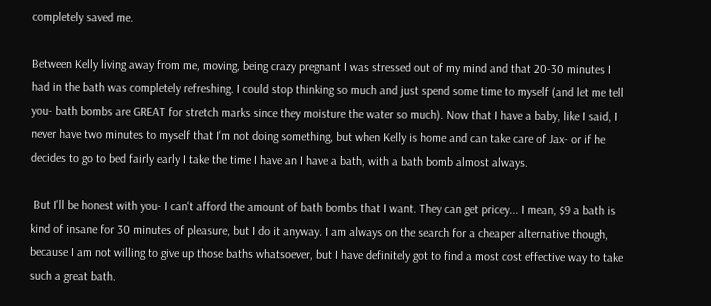completely saved me.

Between Kelly living away from me, moving, being crazy pregnant I was stressed out of my mind and that 20-30 minutes I had in the bath was completely refreshing. I could stop thinking so much and just spend some time to myself (and let me tell you- bath bombs are GREAT for stretch marks since they moisture the water so much). Now that I have a baby, like I said, I never have two minutes to myself that I'm not doing something, but when Kelly is home and can take care of Jax- or if he decides to go to bed fairly early I take the time I have an I have a bath, with a bath bomb almost always.

 But I'll be honest with you- I can't afford the amount of bath bombs that I want. They can get pricey... I mean, $9 a bath is kind of insane for 30 minutes of pleasure, but I do it anyway. I am always on the search for a cheaper alternative though, because I am not willing to give up those baths whatsoever, but I have definitely got to find a most cost effective way to take such a great bath.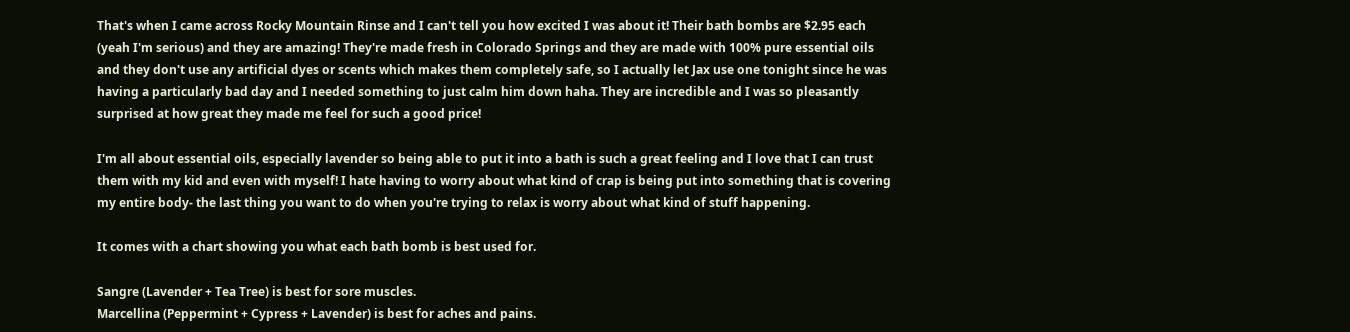That's when I came across Rocky Mountain Rinse and I can't tell you how excited I was about it! Their bath bombs are $2.95 each (yeah I'm serious) and they are amazing! They're made fresh in Colorado Springs and they are made with 100% pure essential oils and they don't use any artificial dyes or scents which makes them completely safe, so I actually let Jax use one tonight since he was having a particularly bad day and I needed something to just calm him down haha. They are incredible and I was so pleasantly surprised at how great they made me feel for such a good price!

I'm all about essential oils, especially lavender so being able to put it into a bath is such a great feeling and I love that I can trust them with my kid and even with myself! I hate having to worry about what kind of crap is being put into something that is covering my entire body- the last thing you want to do when you're trying to relax is worry about what kind of stuff happening.

It comes with a chart showing you what each bath bomb is best used for.

Sangre (Lavender + Tea Tree) is best for sore muscles.
Marcellina (Peppermint + Cypress + Lavender) is best for aches and pains.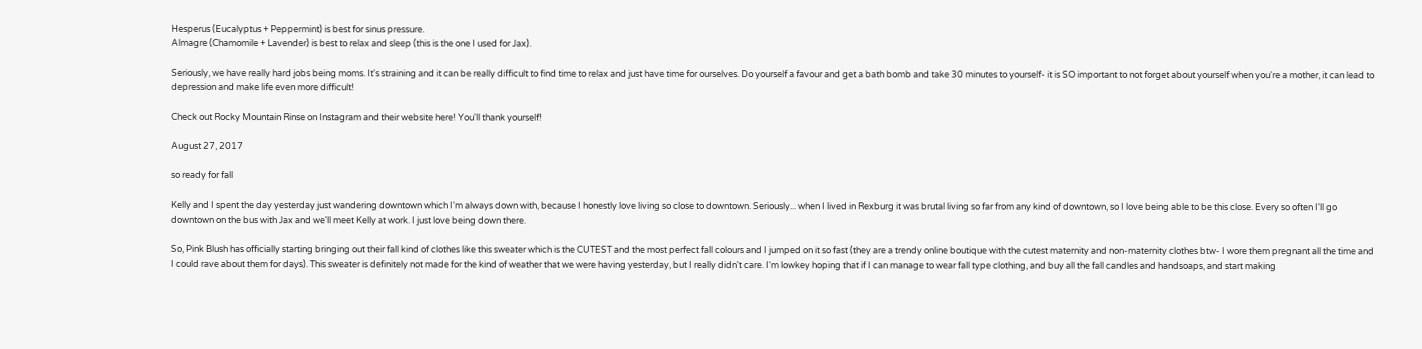Hesperus (Eucalyptus + Peppermint) is best for sinus pressure.
Almagre (Chamomile + Lavender) is best to relax and sleep (this is the one I used for Jax).

Seriously, we have really hard jobs being moms. It's straining and it can be really difficult to find time to relax and just have time for ourselves. Do yourself a favour and get a bath bomb and take 30 minutes to yourself- it is SO important to not forget about yourself when you're a mother, it can lead to depression and make life even more difficult!

Check out Rocky Mountain Rinse on Instagram and their website here! You'll thank yourself!

August 27, 2017

so ready for fall

Kelly and I spent the day yesterday just wandering downtown which I'm always down with, because I honestly love living so close to downtown. Seriously... when I lived in Rexburg it was brutal living so far from any kind of downtown, so I love being able to be this close. Every so often I'll go downtown on the bus with Jax and we'll meet Kelly at work. I just love being down there.

So, Pink Blush has officially starting bringing out their fall kind of clothes like this sweater which is the CUTEST and the most perfect fall colours and I jumped on it so fast (they are a trendy online boutique with the cutest maternity and non-maternity clothes btw- I wore them pregnant all the time and I could rave about them for days). This sweater is definitely not made for the kind of weather that we were having yesterday, but I really didn't care. I'm lowkey hoping that if I can manage to wear fall type clothing, and buy all the fall candles and handsoaps, and start making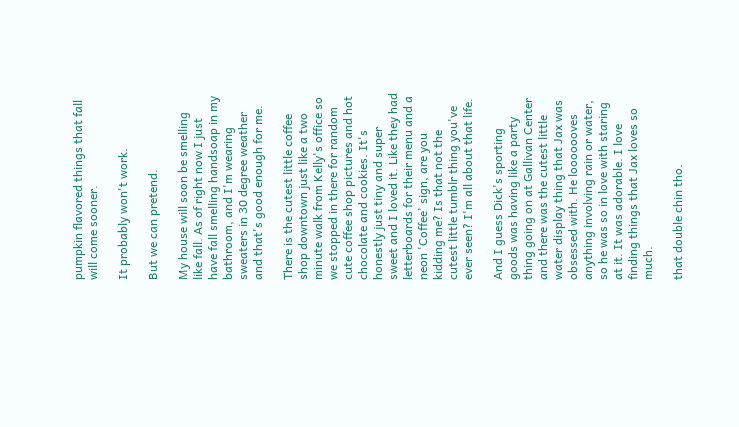pumpkin flavored things that fall will come sooner.

It probably won't work.

But we can pretend.

My house will soon be smelling like fall. As of right now I just have fall smelling handsoap in my bathroom, and I'm wearing sweaters in 30 degree weather and that's good enough for me.

There is the cutest little coffee shop downtown just like a two minute walk from Kelly's office so we stopped in there for random cute coffee shop pictures and hot chocolate and cookies. It's honestly just tiny and super sweet and I loved it. Like they had letterboards for their menu and a neon 'Coffee' sign, are you kidding me? Is that not the cutest little tumblr thing you've ever seen? I'm all about that life.

And I guess Dick's sporting goods was having like a party thing going on at Gallivan Center and there was the cutest little water display thing that Jax was obsessed with. He looooooves anything involving rain or water, so he was so in love with staring at it. It was adorable. I love finding things that Jax loves so much.

that double chin tho.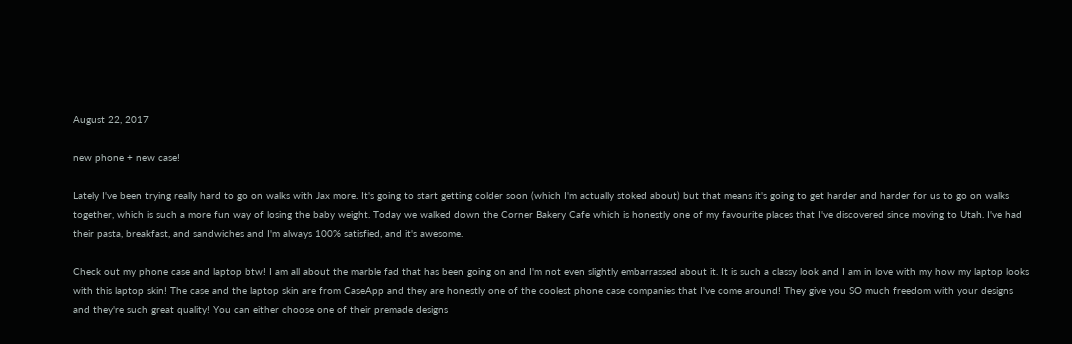August 22, 2017

new phone + new case!

Lately I've been trying really hard to go on walks with Jax more. It's going to start getting colder soon (which I'm actually stoked about) but that means it's going to get harder and harder for us to go on walks together, which is such a more fun way of losing the baby weight. Today we walked down the Corner Bakery Cafe which is honestly one of my favourite places that I've discovered since moving to Utah. I've had their pasta, breakfast, and sandwiches and I'm always 100% satisfied, and it's awesome.

Check out my phone case and laptop btw! I am all about the marble fad that has been going on and I'm not even slightly embarrassed about it. It is such a classy look and I am in love with my how my laptop looks with this laptop skin! The case and the laptop skin are from CaseApp and they are honestly one of the coolest phone case companies that I've come around! They give you SO much freedom with your designs and they're such great quality! You can either choose one of their premade designs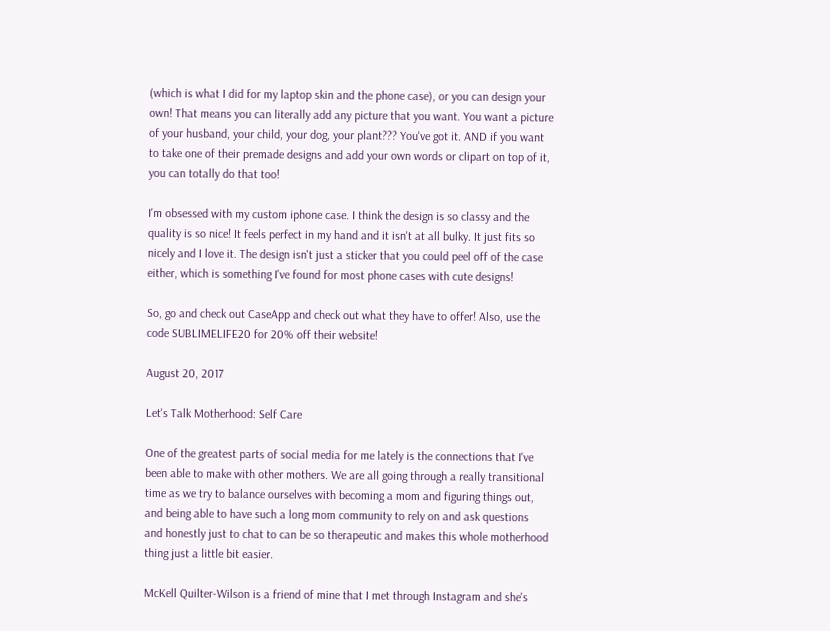(which is what I did for my laptop skin and the phone case), or you can design your own! That means you can literally add any picture that you want. You want a picture of your husband, your child, your dog, your plant??? You've got it. AND if you want to take one of their premade designs and add your own words or clipart on top of it, you can totally do that too!

I'm obsessed with my custom iphone case. I think the design is so classy and the quality is so nice! It feels perfect in my hand and it isn't at all bulky. It just fits so nicely and I love it. The design isn't just a sticker that you could peel off of the case either, which is something I've found for most phone cases with cute designs!

So, go and check out CaseApp and check out what they have to offer! Also, use the code SUBLIMELIFE20 for 20% off their website!

August 20, 2017

Let's Talk Motherhood: Self Care

One of the greatest parts of social media for me lately is the connections that I've been able to make with other mothers. We are all going through a really transitional time as we try to balance ourselves with becoming a mom and figuring things out, and being able to have such a long mom community to rely on and ask questions and honestly just to chat to can be so therapeutic and makes this whole motherhood thing just a little bit easier.

McKell Quilter-Wilson is a friend of mine that I met through Instagram and she's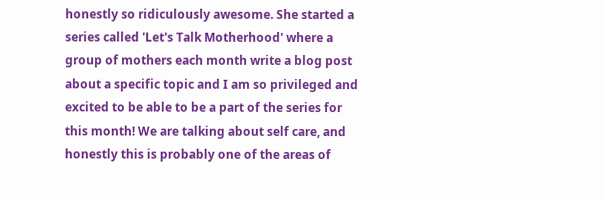honestly so ridiculously awesome. She started a series called 'Let's Talk Motherhood' where a group of mothers each month write a blog post about a specific topic and I am so privileged and excited to be able to be a part of the series for this month! We are talking about self care, and honestly this is probably one of the areas of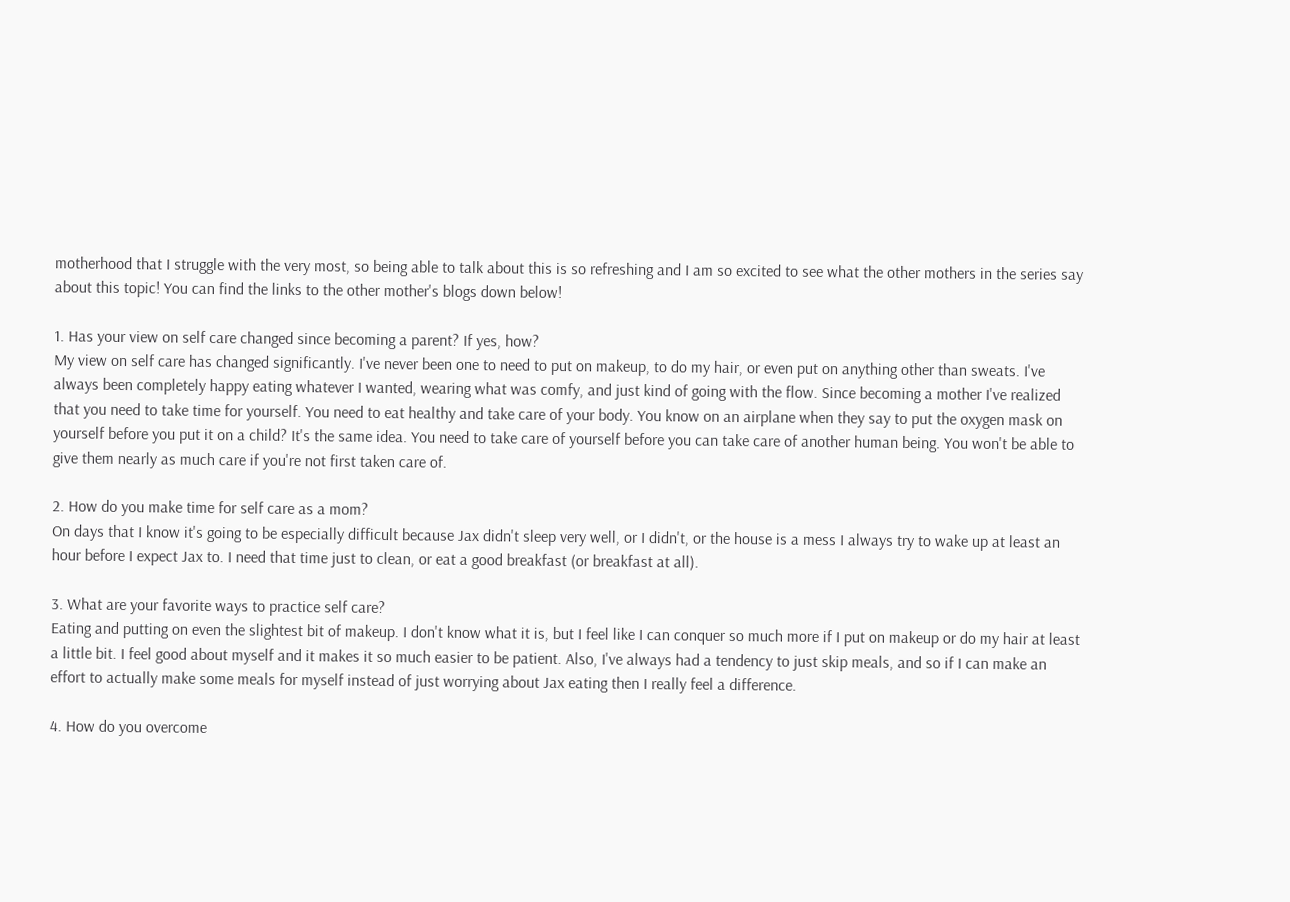motherhood that I struggle with the very most, so being able to talk about this is so refreshing and I am so excited to see what the other mothers in the series say about this topic! You can find the links to the other mother's blogs down below!

1. Has your view on self care changed since becoming a parent? If yes, how?
My view on self care has changed significantly. I've never been one to need to put on makeup, to do my hair, or even put on anything other than sweats. I've always been completely happy eating whatever I wanted, wearing what was comfy, and just kind of going with the flow. Since becoming a mother I've realized that you need to take time for yourself. You need to eat healthy and take care of your body. You know on an airplane when they say to put the oxygen mask on yourself before you put it on a child? It's the same idea. You need to take care of yourself before you can take care of another human being. You won't be able to give them nearly as much care if you're not first taken care of.

2. How do you make time for self care as a mom?
On days that I know it's going to be especially difficult because Jax didn't sleep very well, or I didn't, or the house is a mess I always try to wake up at least an hour before I expect Jax to. I need that time just to clean, or eat a good breakfast (or breakfast at all).

3. What are your favorite ways to practice self care?
Eating and putting on even the slightest bit of makeup. I don't know what it is, but I feel like I can conquer so much more if I put on makeup or do my hair at least a little bit. I feel good about myself and it makes it so much easier to be patient. Also, I've always had a tendency to just skip meals, and so if I can make an effort to actually make some meals for myself instead of just worrying about Jax eating then I really feel a difference.

4. How do you overcome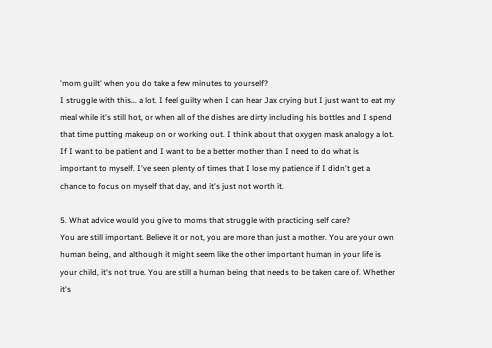'mom guilt' when you do take a few minutes to yourself?
I struggle with this... a lot. I feel guilty when I can hear Jax crying but I just want to eat my meal while it's still hot, or when all of the dishes are dirty including his bottles and I spend that time putting makeup on or working out. I think about that oxygen mask analogy a lot. If I want to be patient and I want to be a better mother than I need to do what is important to myself. I've seen plenty of times that I lose my patience if I didn't get a chance to focus on myself that day, and it's just not worth it.

5. What advice would you give to moms that struggle with practicing self care?
You are still important. Believe it or not, you are more than just a mother. You are your own human being, and although it might seem like the other important human in your life is your child, it's not true. You are still a human being that needs to be taken care of. Whether it's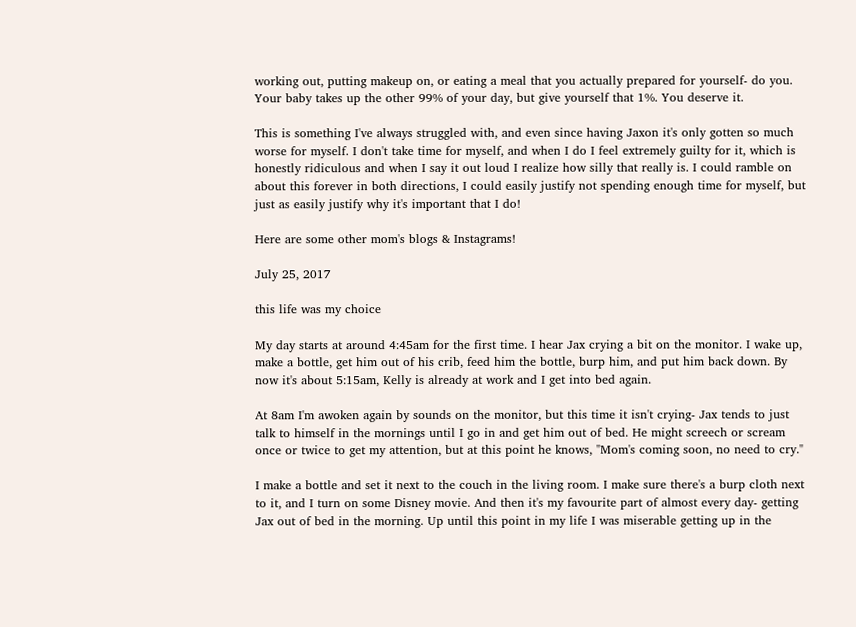working out, putting makeup on, or eating a meal that you actually prepared for yourself- do you. Your baby takes up the other 99% of your day, but give yourself that 1%. You deserve it.

This is something I've always struggled with, and even since having Jaxon it's only gotten so much worse for myself. I don't take time for myself, and when I do I feel extremely guilty for it, which is honestly ridiculous and when I say it out loud I realize how silly that really is. I could ramble on about this forever in both directions, I could easily justify not spending enough time for myself, but just as easily justify why it's important that I do!

Here are some other mom's blogs & Instagrams!

July 25, 2017

this life was my choice

My day starts at around 4:45am for the first time. I hear Jax crying a bit on the monitor. I wake up, make a bottle, get him out of his crib, feed him the bottle, burp him, and put him back down. By now it's about 5:15am, Kelly is already at work and I get into bed again.

At 8am I'm awoken again by sounds on the monitor, but this time it isn't crying- Jax tends to just talk to himself in the mornings until I go in and get him out of bed. He might screech or scream once or twice to get my attention, but at this point he knows, "Mom's coming soon, no need to cry."

I make a bottle and set it next to the couch in the living room. I make sure there's a burp cloth next to it, and I turn on some Disney movie. And then it's my favourite part of almost every day- getting Jax out of bed in the morning. Up until this point in my life I was miserable getting up in the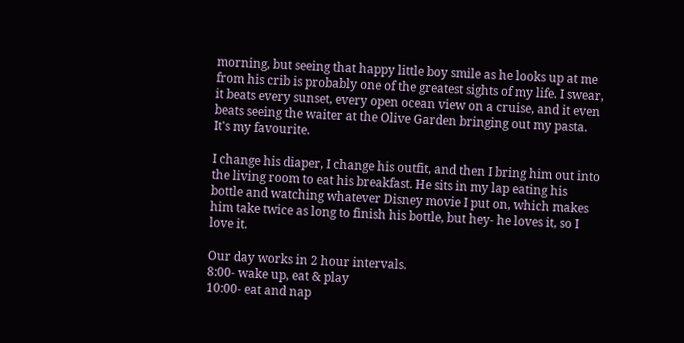morning, but seeing that happy little boy smile as he looks up at me from his crib is probably one of the greatest sights of my life. I swear, it beats every sunset, every open ocean view on a cruise, and it even beats seeing the waiter at the Olive Garden bringing out my pasta. It's my favourite.

I change his diaper, I change his outfit, and then I bring him out into the living room to eat his breakfast. He sits in my lap eating his bottle and watching whatever Disney movie I put on, which makes him take twice as long to finish his bottle, but hey- he loves it, so I love it.

Our day works in 2 hour intervals.
8:00- wake up, eat & play
10:00- eat and nap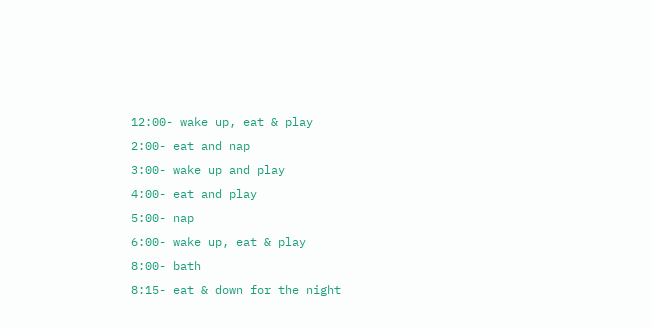12:00- wake up, eat & play
2:00- eat and nap
3:00- wake up and play
4:00- eat and play
5:00- nap
6:00- wake up, eat & play
8:00- bath
8:15- eat & down for the night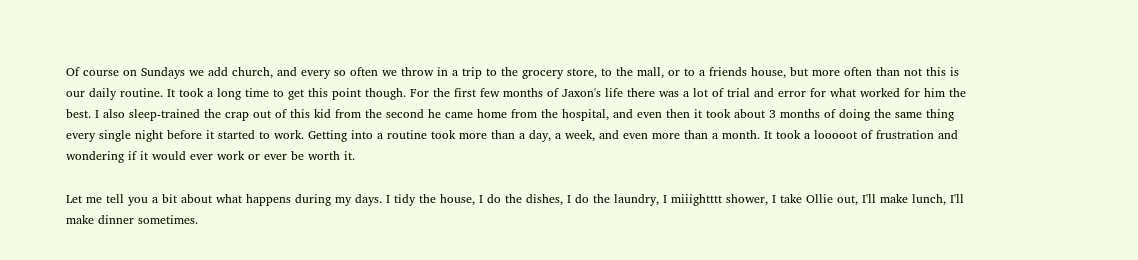Of course on Sundays we add church, and every so often we throw in a trip to the grocery store, to the mall, or to a friends house, but more often than not this is our daily routine. It took a long time to get this point though. For the first few months of Jaxon's life there was a lot of trial and error for what worked for him the best. I also sleep-trained the crap out of this kid from the second he came home from the hospital, and even then it took about 3 months of doing the same thing every single night before it started to work. Getting into a routine took more than a day, a week, and even more than a month. It took a looooot of frustration and wondering if it would ever work or ever be worth it.

Let me tell you a bit about what happens during my days. I tidy the house, I do the dishes, I do the laundry, I miiightttt shower, I take Ollie out, I'll make lunch, I'll make dinner sometimes.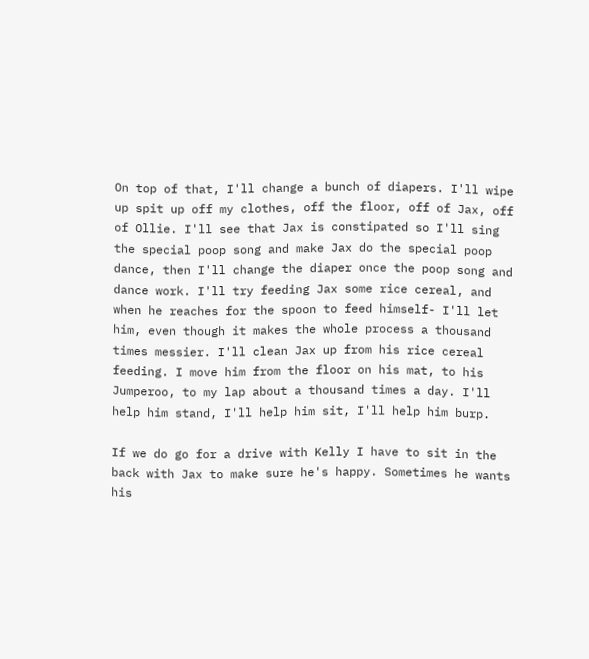On top of that, I'll change a bunch of diapers. I'll wipe up spit up off my clothes, off the floor, off of Jax, off of Ollie. I'll see that Jax is constipated so I'll sing the special poop song and make Jax do the special poop dance, then I'll change the diaper once the poop song and dance work. I'll try feeding Jax some rice cereal, and when he reaches for the spoon to feed himself- I'll let him, even though it makes the whole process a thousand times messier. I'll clean Jax up from his rice cereal feeding. I move him from the floor on his mat, to his Jumperoo, to my lap about a thousand times a day. I'll help him stand, I'll help him sit, I'll help him burp.

If we do go for a drive with Kelly I have to sit in the back with Jax to make sure he's happy. Sometimes he wants his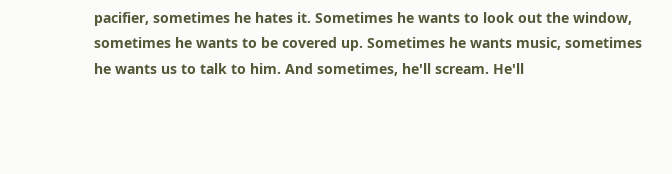pacifier, sometimes he hates it. Sometimes he wants to look out the window, sometimes he wants to be covered up. Sometimes he wants music, sometimes he wants us to talk to him. And sometimes, he'll scream. He'll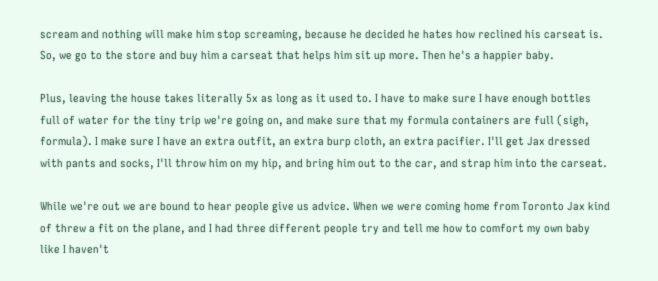scream and nothing will make him stop screaming, because he decided he hates how reclined his carseat is. So, we go to the store and buy him a carseat that helps him sit up more. Then he's a happier baby.

Plus, leaving the house takes literally 5x as long as it used to. I have to make sure I have enough bottles full of water for the tiny trip we're going on, and make sure that my formula containers are full (sigh, formula). I make sure I have an extra outfit, an extra burp cloth, an extra pacifier. I'll get Jax dressed with pants and socks, I'll throw him on my hip, and bring him out to the car, and strap him into the carseat.

While we're out we are bound to hear people give us advice. When we were coming home from Toronto Jax kind of threw a fit on the plane, and I had three different people try and tell me how to comfort my own baby like I haven't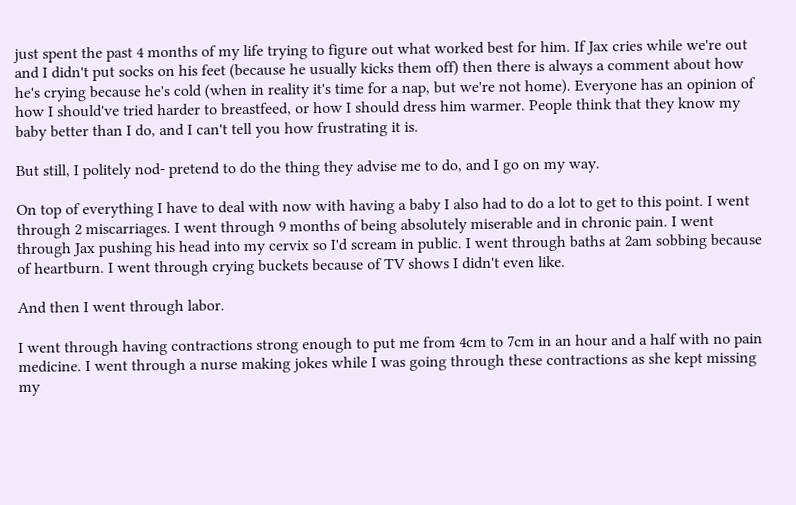just spent the past 4 months of my life trying to figure out what worked best for him. If Jax cries while we're out and I didn't put socks on his feet (because he usually kicks them off) then there is always a comment about how he's crying because he's cold (when in reality it's time for a nap, but we're not home). Everyone has an opinion of how I should've tried harder to breastfeed, or how I should dress him warmer. People think that they know my baby better than I do, and I can't tell you how frustrating it is.

But still, I politely nod- pretend to do the thing they advise me to do, and I go on my way.

On top of everything I have to deal with now with having a baby I also had to do a lot to get to this point. I went through 2 miscarriages. I went through 9 months of being absolutely miserable and in chronic pain. I went through Jax pushing his head into my cervix so I'd scream in public. I went through baths at 2am sobbing because of heartburn. I went through crying buckets because of TV shows I didn't even like.

And then I went through labor.

I went through having contractions strong enough to put me from 4cm to 7cm in an hour and a half with no pain medicine. I went through a nurse making jokes while I was going through these contractions as she kept missing my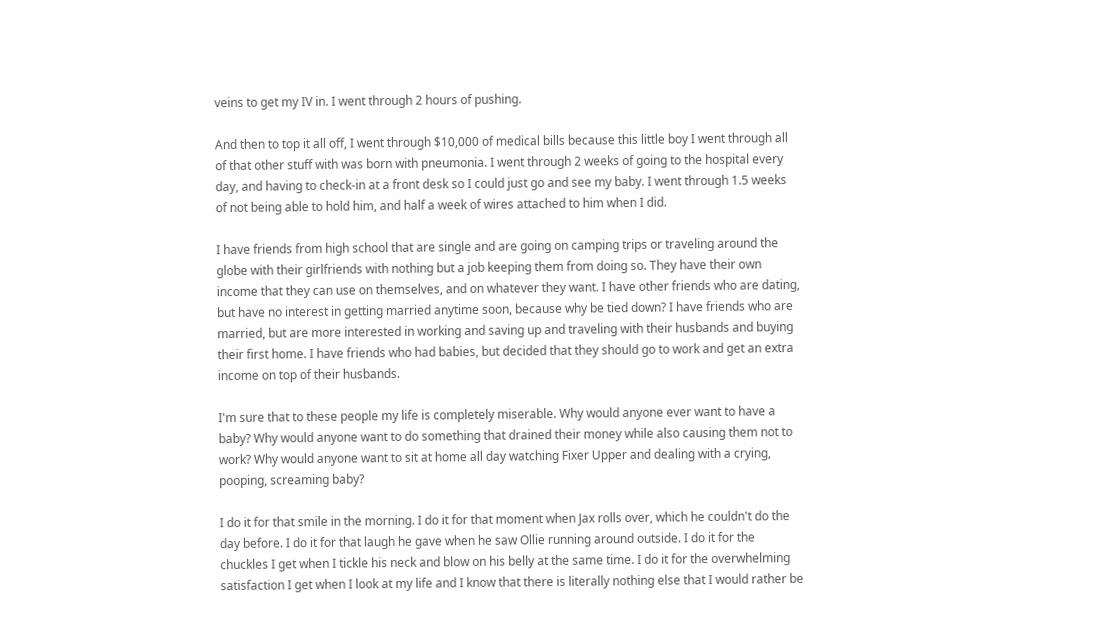veins to get my IV in. I went through 2 hours of pushing.

And then to top it all off, I went through $10,000 of medical bills because this little boy I went through all of that other stuff with was born with pneumonia. I went through 2 weeks of going to the hospital every day, and having to check-in at a front desk so I could just go and see my baby. I went through 1.5 weeks of not being able to hold him, and half a week of wires attached to him when I did.

I have friends from high school that are single and are going on camping trips or traveling around the globe with their girlfriends with nothing but a job keeping them from doing so. They have their own income that they can use on themselves, and on whatever they want. I have other friends who are dating, but have no interest in getting married anytime soon, because why be tied down? I have friends who are married, but are more interested in working and saving up and traveling with their husbands and buying their first home. I have friends who had babies, but decided that they should go to work and get an extra income on top of their husbands.

I'm sure that to these people my life is completely miserable. Why would anyone ever want to have a baby? Why would anyone want to do something that drained their money while also causing them not to work? Why would anyone want to sit at home all day watching Fixer Upper and dealing with a crying, pooping, screaming baby?

I do it for that smile in the morning. I do it for that moment when Jax rolls over, which he couldn't do the day before. I do it for that laugh he gave when he saw Ollie running around outside. I do it for the chuckles I get when I tickle his neck and blow on his belly at the same time. I do it for the overwhelming satisfaction I get when I look at my life and I know that there is literally nothing else that I would rather be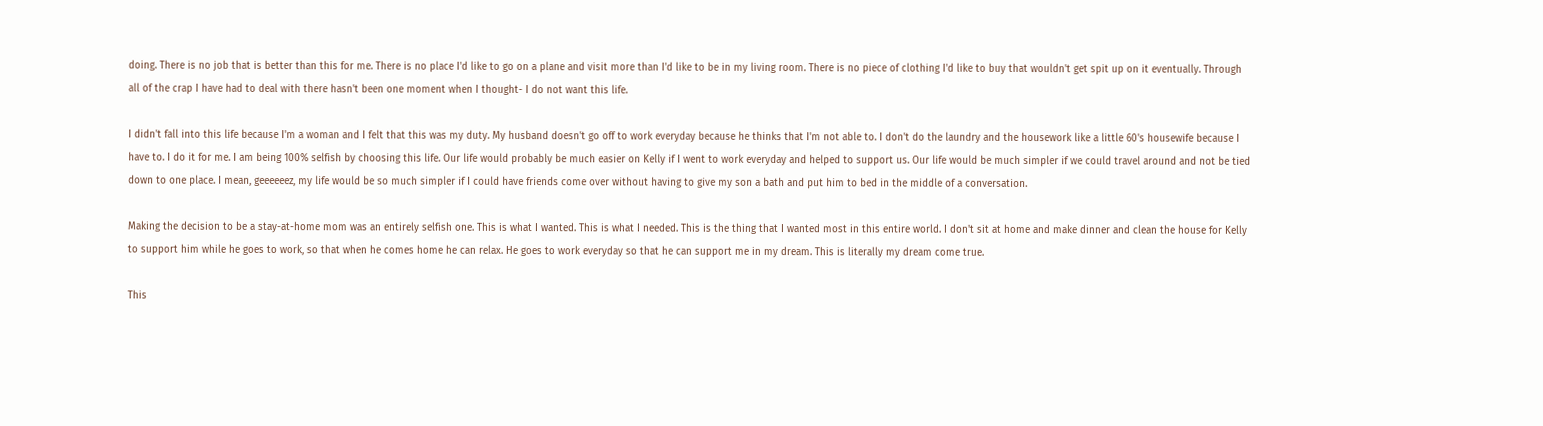doing. There is no job that is better than this for me. There is no place I'd like to go on a plane and visit more than I'd like to be in my living room. There is no piece of clothing I'd like to buy that wouldn't get spit up on it eventually. Through all of the crap I have had to deal with there hasn't been one moment when I thought- I do not want this life.

I didn't fall into this life because I'm a woman and I felt that this was my duty. My husband doesn't go off to work everyday because he thinks that I'm not able to. I don't do the laundry and the housework like a little 60's housewife because I have to. I do it for me. I am being 100% selfish by choosing this life. Our life would probably be much easier on Kelly if I went to work everyday and helped to support us. Our life would be much simpler if we could travel around and not be tied down to one place. I mean, geeeeeez, my life would be so much simpler if I could have friends come over without having to give my son a bath and put him to bed in the middle of a conversation.

Making the decision to be a stay-at-home mom was an entirely selfish one. This is what I wanted. This is what I needed. This is the thing that I wanted most in this entire world. I don't sit at home and make dinner and clean the house for Kelly to support him while he goes to work, so that when he comes home he can relax. He goes to work everyday so that he can support me in my dream. This is literally my dream come true.

This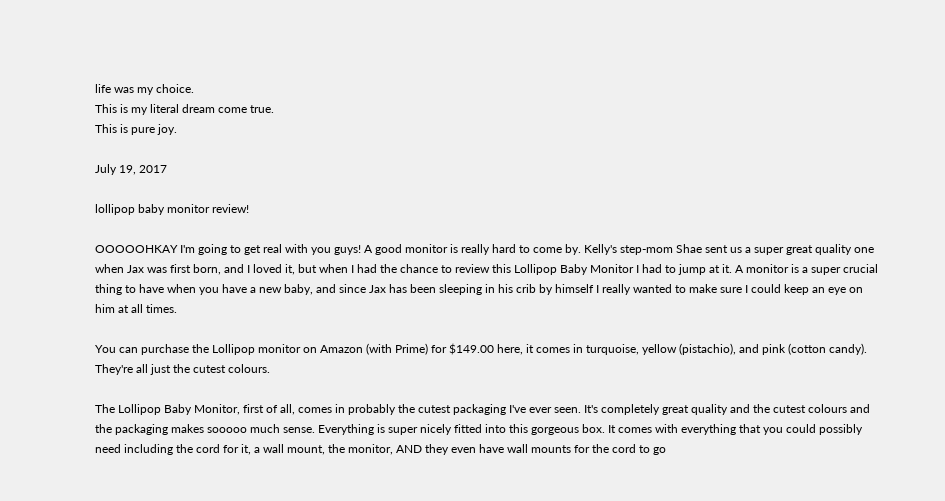life was my choice.
This is my literal dream come true.
This is pure joy.

July 19, 2017

lollipop baby monitor review!

OOOOOHKAY I'm going to get real with you guys! A good monitor is really hard to come by. Kelly's step-mom Shae sent us a super great quality one when Jax was first born, and I loved it, but when I had the chance to review this Lollipop Baby Monitor I had to jump at it. A monitor is a super crucial thing to have when you have a new baby, and since Jax has been sleeping in his crib by himself I really wanted to make sure I could keep an eye on him at all times.

You can purchase the Lollipop monitor on Amazon (with Prime) for $149.00 here, it comes in turquoise, yellow (pistachio), and pink (cotton candy). They're all just the cutest colours.

The Lollipop Baby Monitor, first of all, comes in probably the cutest packaging I've ever seen. It's completely great quality and the cutest colours and the packaging makes sooooo much sense. Everything is super nicely fitted into this gorgeous box. It comes with everything that you could possibly need including the cord for it, a wall mount, the monitor, AND they even have wall mounts for the cord to go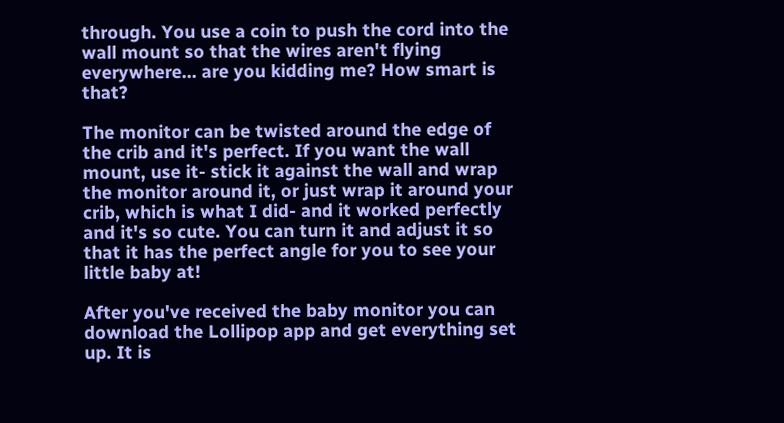through. You use a coin to push the cord into the wall mount so that the wires aren't flying everywhere... are you kidding me? How smart is that?

The monitor can be twisted around the edge of the crib and it's perfect. If you want the wall mount, use it- stick it against the wall and wrap the monitor around it, or just wrap it around your crib, which is what I did- and it worked perfectly and it's so cute. You can turn it and adjust it so that it has the perfect angle for you to see your little baby at!

After you've received the baby monitor you can download the Lollipop app and get everything set up. It is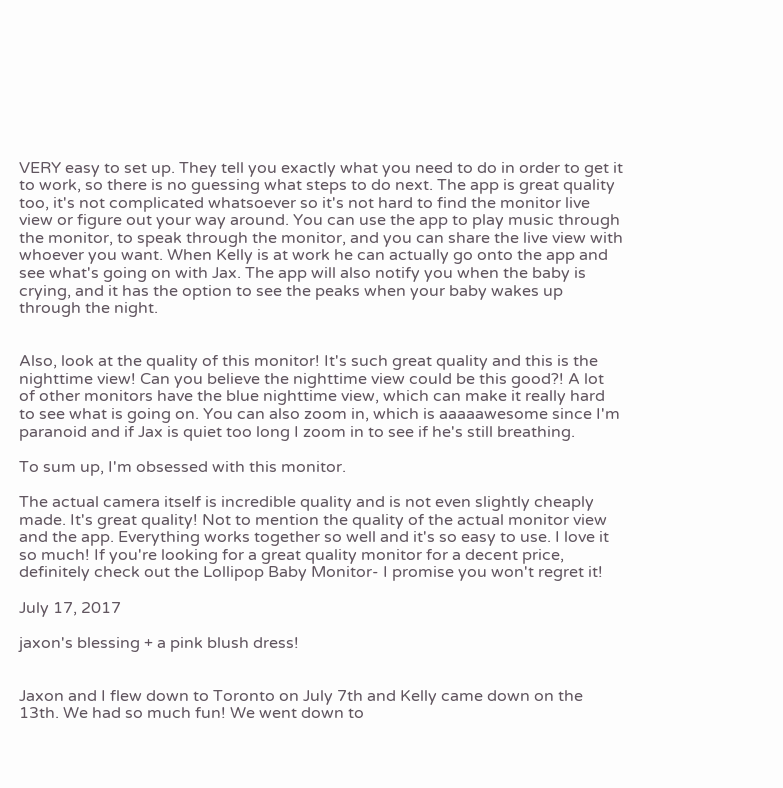VERY easy to set up. They tell you exactly what you need to do in order to get it to work, so there is no guessing what steps to do next. The app is great quality too, it's not complicated whatsoever so it's not hard to find the monitor live view or figure out your way around. You can use the app to play music through the monitor, to speak through the monitor, and you can share the live view with whoever you want. When Kelly is at work he can actually go onto the app and see what's going on with Jax. The app will also notify you when the baby is crying, and it has the option to see the peaks when your baby wakes up through the night.


Also, look at the quality of this monitor! It's such great quality and this is the nighttime view! Can you believe the nighttime view could be this good?! A lot of other monitors have the blue nighttime view, which can make it really hard to see what is going on. You can also zoom in, which is aaaaawesome since I'm paranoid and if Jax is quiet too long I zoom in to see if he's still breathing.

To sum up, I'm obsessed with this monitor.

The actual camera itself is incredible quality and is not even slightly cheaply made. It's great quality! Not to mention the quality of the actual monitor view and the app. Everything works together so well and it's so easy to use. I love it so much! If you're looking for a great quality monitor for a decent price, definitely check out the Lollipop Baby Monitor- I promise you won't regret it!

July 17, 2017

jaxon's blessing + a pink blush dress!


Jaxon and I flew down to Toronto on July 7th and Kelly came down on the 13th. We had so much fun! We went down to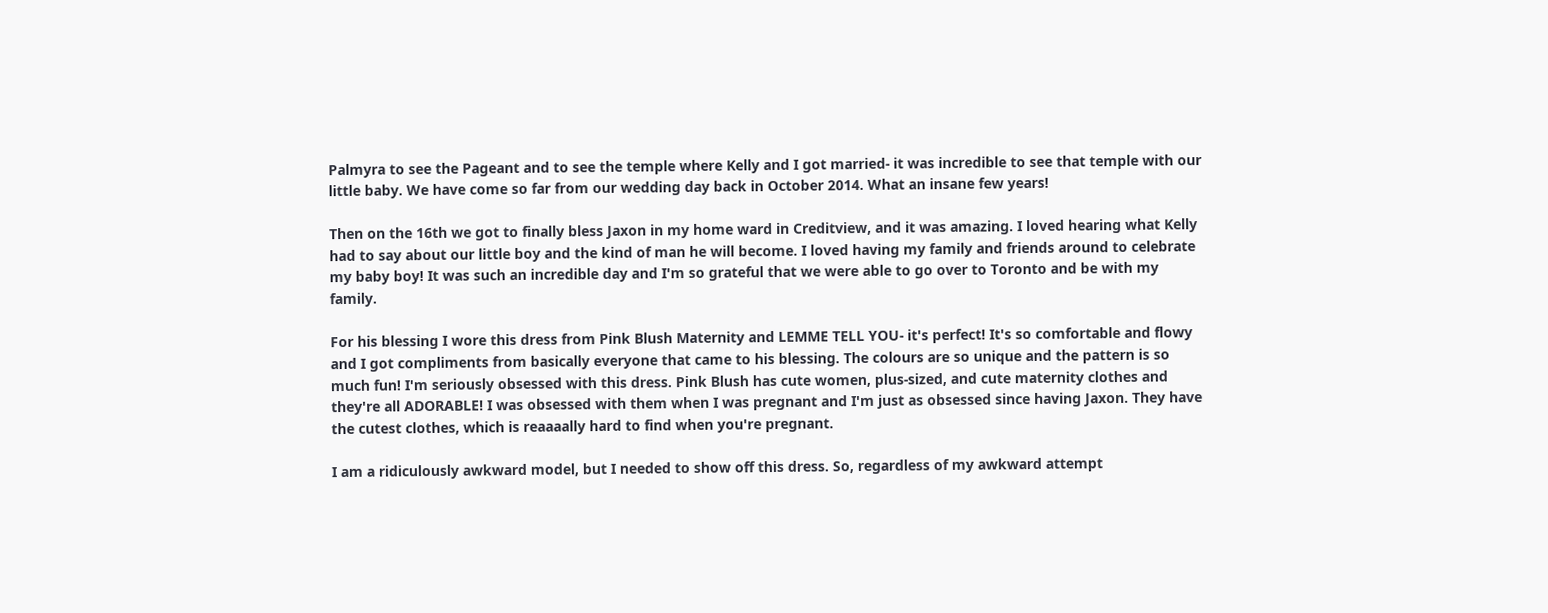Palmyra to see the Pageant and to see the temple where Kelly and I got married- it was incredible to see that temple with our little baby. We have come so far from our wedding day back in October 2014. What an insane few years!

Then on the 16th we got to finally bless Jaxon in my home ward in Creditview, and it was amazing. I loved hearing what Kelly had to say about our little boy and the kind of man he will become. I loved having my family and friends around to celebrate my baby boy! It was such an incredible day and I'm so grateful that we were able to go over to Toronto and be with my family.

For his blessing I wore this dress from Pink Blush Maternity and LEMME TELL YOU- it's perfect! It's so comfortable and flowy and I got compliments from basically everyone that came to his blessing. The colours are so unique and the pattern is so much fun! I'm seriously obsessed with this dress. Pink Blush has cute women, plus-sized, and cute maternity clothes and they're all ADORABLE! I was obsessed with them when I was pregnant and I'm just as obsessed since having Jaxon. They have the cutest clothes, which is reaaaally hard to find when you're pregnant.

I am a ridiculously awkward model, but I needed to show off this dress. So, regardless of my awkward attempt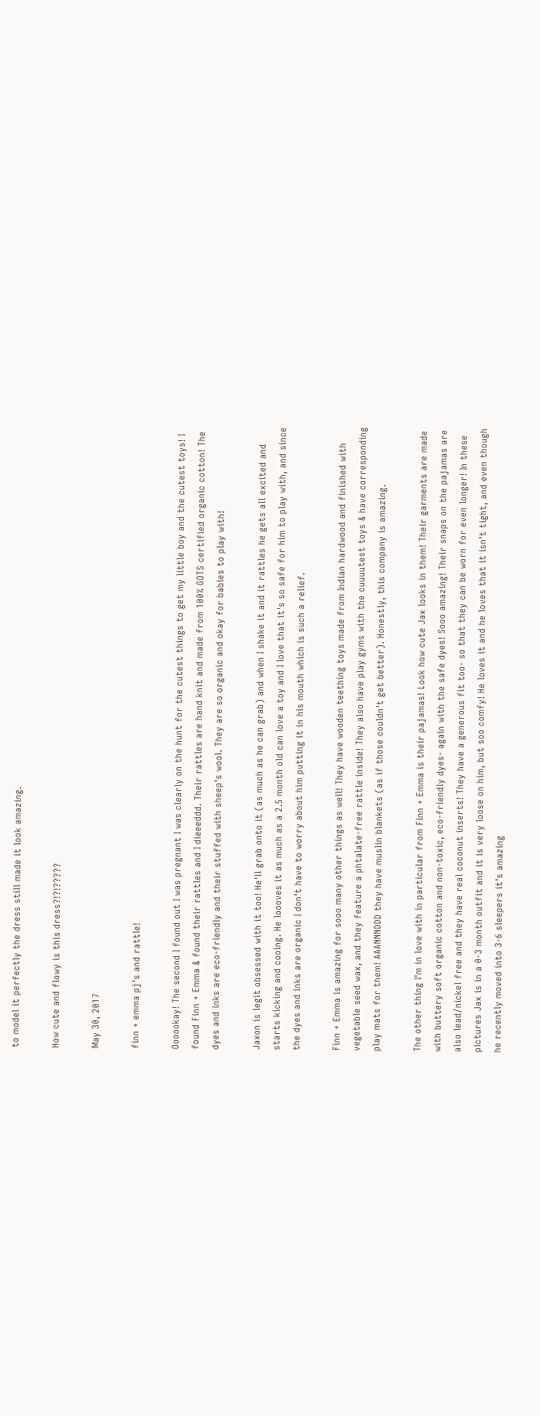to model it perfectly the dress still made it look amazing.

How cute and flowy is this dress?!?!?????

May 30, 2017

finn + emma pj's and rattle!

Oooookay! The second I found out I was pregnant I was clearly on the hunt for the cutest things to get my little boy and the cutest toys! I found Finn + Emma & found their rattles and I dieeeddd. Their rattles are hand knit and made from 100% GOTS certified organic cotton! The dyes and inks are eco-friendly and their stuffed with sheep's wool. They are so organic and okay for babies to play with!

Jaxon is legit obsessed with it too! He'll grab onto it (as much as he can grab) and when I shake it and it rattles he gets all excited and starts kicking and cooing. He loooves it as much as a 2.5 month old can love a toy and I love that it's so safe for him to play with, and since the dyes and inks are organic I don't have to worry about him putting it in his mouth which is such a relief.

Finn + Emma is amazing for sooo many other things as well! They have wooden teething toys made from Indian hardwood and finished with vegetable seed wax, and they feature a phtalate-free rattle inside! They also have play gyms with the cuuuutest toys & have corresponding play mats for them! AAANNNDDD they have muslin blankets (as if those couldn't get better). Honestly, this company is amazing.

The other thing I'm in love with in particular from Finn + Emma is their pajamas! Look how cute Jax looks in them! Their garments are made with buttery soft organic cotton and non-toxic, eco-friendly dyes- again with the safe dyes! Sooo amazing! Their snaps on the pajamas are also lead/nickel free and they have real coconut inserts! They have a generous fit too- so that they can be worn for even longer! In these pictures Jax is in a 0-3 month outfit and it is very loose on him, but soo comfy! He loves it and he loves that it isn't tight, and even though he recently moved into 3-6 sleepers it's amazing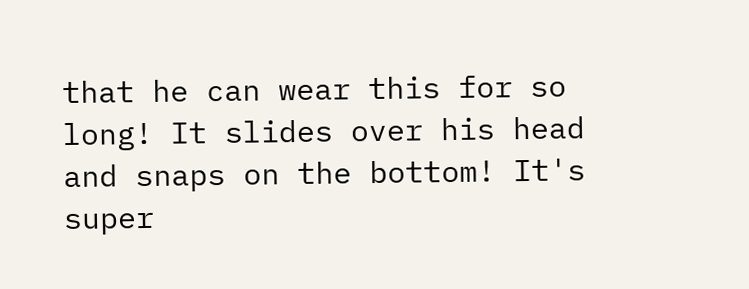that he can wear this for so long! It slides over his head and snaps on the bottom! It's super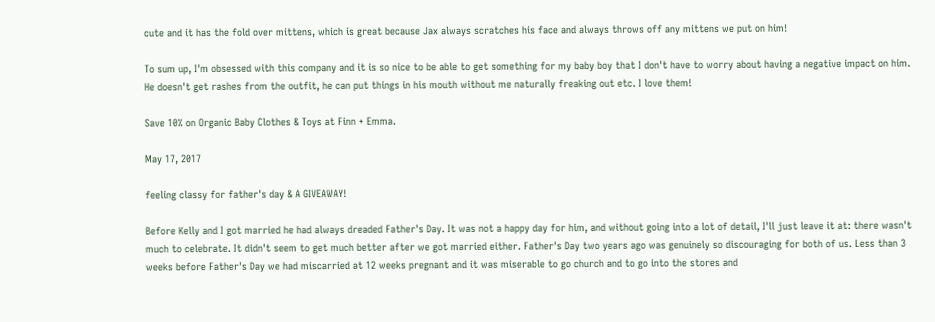cute and it has the fold over mittens, which is great because Jax always scratches his face and always throws off any mittens we put on him!

To sum up, I'm obsessed with this company and it is so nice to be able to get something for my baby boy that I don't have to worry about having a negative impact on him. He doesn't get rashes from the outfit, he can put things in his mouth without me naturally freaking out etc. I love them!

Save 10% on Organic Baby Clothes & Toys at Finn + Emma.

May 17, 2017

feeling classy for father's day & A GIVEAWAY!

Before Kelly and I got married he had always dreaded Father's Day. It was not a happy day for him, and without going into a lot of detail, I'll just leave it at: there wasn't much to celebrate. It didn't seem to get much better after we got married either. Father's Day two years ago was genuinely so discouraging for both of us. Less than 3 weeks before Father's Day we had miscarried at 12 weeks pregnant and it was miserable to go church and to go into the stores and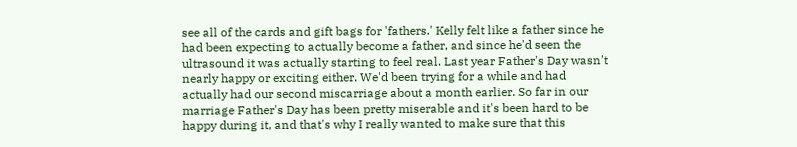see all of the cards and gift bags for 'fathers.' Kelly felt like a father since he had been expecting to actually become a father, and since he'd seen the ultrasound it was actually starting to feel real. Last year Father's Day wasn't nearly happy or exciting either. We'd been trying for a while and had actually had our second miscarriage about a month earlier. So far in our marriage Father's Day has been pretty miserable and it's been hard to be happy during it, and that's why I really wanted to make sure that this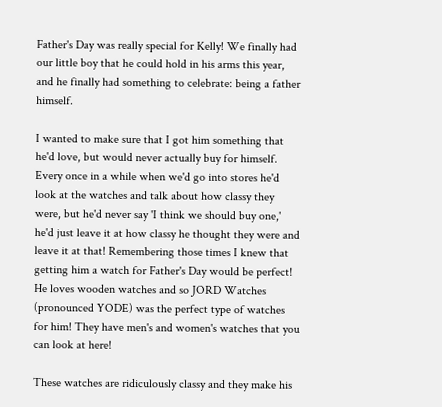Father's Day was really special for Kelly! We finally had our little boy that he could hold in his arms this year, and he finally had something to celebrate: being a father himself.

I wanted to make sure that I got him something that he'd love, but would never actually buy for himself. Every once in a while when we'd go into stores he'd look at the watches and talk about how classy they were, but he'd never say 'I think we should buy one,' he'd just leave it at how classy he thought they were and leave it at that! Remembering those times I knew that getting him a watch for Father's Day would be perfect! He loves wooden watches and so JORD Watches (pronounced YODE) was the perfect type of watches for him! They have men's and women's watches that you can look at here!

These watches are ridiculously classy and they make his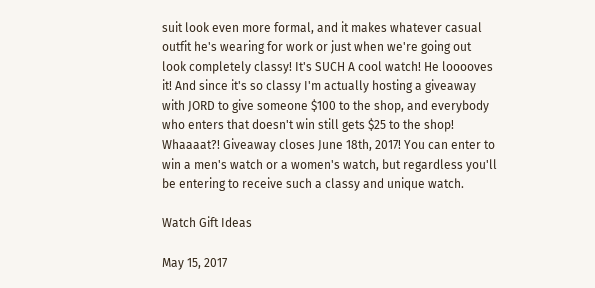suit look even more formal, and it makes whatever casual outfit he's wearing for work or just when we're going out look completely classy! It's SUCH A cool watch! He looooves it! And since it's so classy I'm actually hosting a giveaway with JORD to give someone $100 to the shop, and everybody who enters that doesn't win still gets $25 to the shop! Whaaaat?! Giveaway closes June 18th, 2017! You can enter to win a men's watch or a women's watch, but regardless you'll be entering to receive such a classy and unique watch.

Watch Gift Ideas

May 15, 2017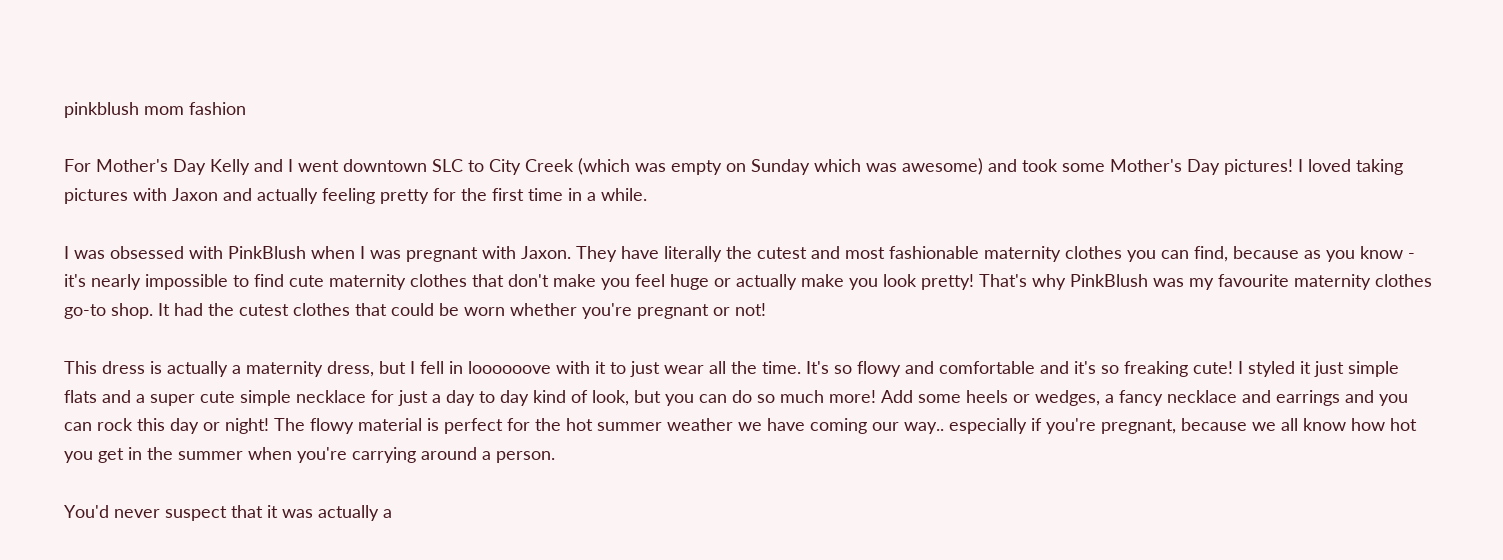pinkblush mom fashion

For Mother's Day Kelly and I went downtown SLC to City Creek (which was empty on Sunday which was awesome) and took some Mother's Day pictures! I loved taking pictures with Jaxon and actually feeling pretty for the first time in a while.

I was obsessed with PinkBlush when I was pregnant with Jaxon. They have literally the cutest and most fashionable maternity clothes you can find, because as you know - it's nearly impossible to find cute maternity clothes that don't make you feel huge or actually make you look pretty! That's why PinkBlush was my favourite maternity clothes go-to shop. It had the cutest clothes that could be worn whether you're pregnant or not!

This dress is actually a maternity dress, but I fell in loooooove with it to just wear all the time. It's so flowy and comfortable and it's so freaking cute! I styled it just simple flats and a super cute simple necklace for just a day to day kind of look, but you can do so much more! Add some heels or wedges, a fancy necklace and earrings and you can rock this day or night! The flowy material is perfect for the hot summer weather we have coming our way.. especially if you're pregnant, because we all know how hot you get in the summer when you're carrying around a person.

You'd never suspect that it was actually a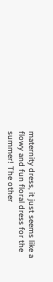maternity dress, it just seems like a flowy and fun floral dress for the summer! The other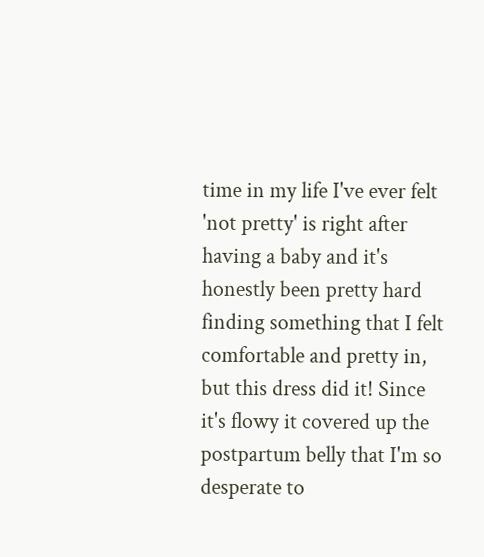time in my life I've ever felt 'not pretty' is right after having a baby and it's honestly been pretty hard finding something that I felt comfortable and pretty in, but this dress did it! Since it's flowy it covered up the postpartum belly that I'm so desperate to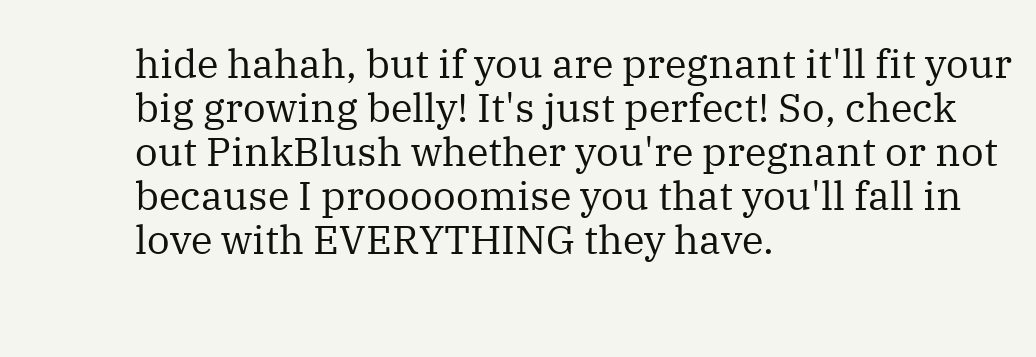hide hahah, but if you are pregnant it'll fit your big growing belly! It's just perfect! So, check out PinkBlush whether you're pregnant or not because I prooooomise you that you'll fall in love with EVERYTHING they have.